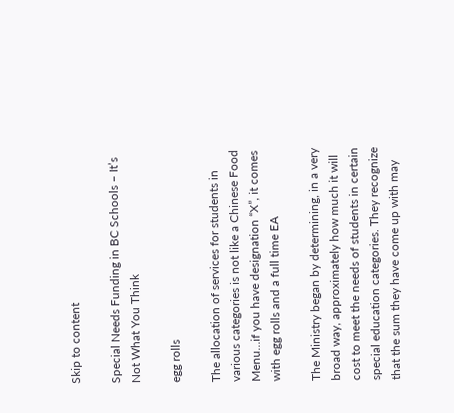Skip to content

Special Needs Funding in BC Schools – It’s Not What You Think

egg rolls

The allocation of services for students in various categories is not like a Chinese Food Menu…if you have designation “X”, it comes with egg rolls and a full time EA

The Ministry began by determining, in a very broad way, approximately how much it will cost to meet the needs of students in certain special education categories. They recognize that the sum they have come up with may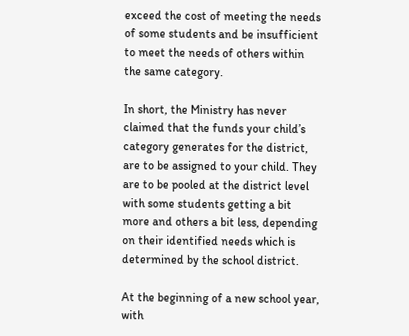exceed the cost of meeting the needs of some students and be insufficient to meet the needs of others within the same category.

In short, the Ministry has never claimed that the funds your child’s category generates for the district, are to be assigned to your child. They are to be pooled at the district level with some students getting a bit more and others a bit less, depending on their identified needs which is determined by the school district.

At the beginning of a new school year, with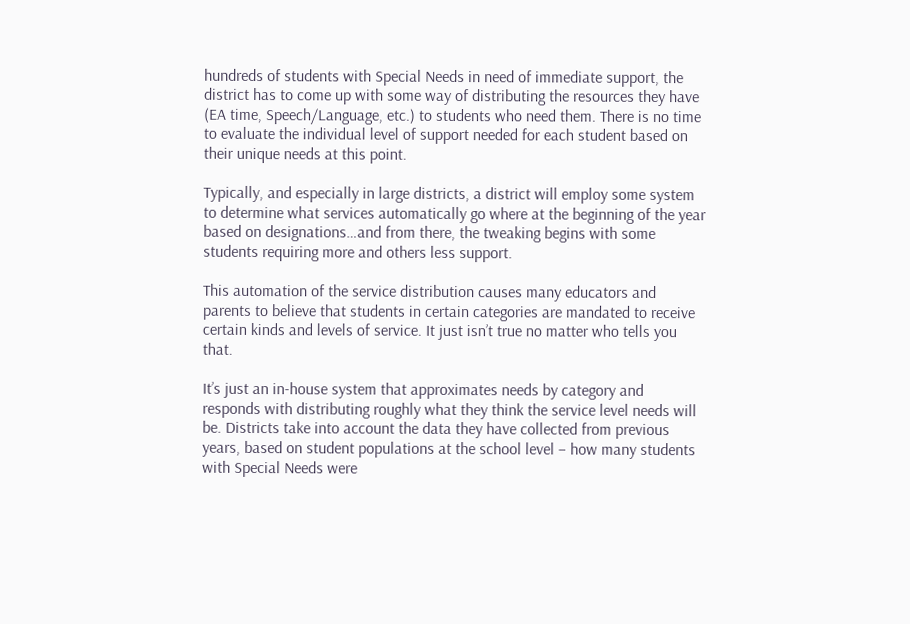hundreds of students with Special Needs in need of immediate support, the district has to come up with some way of distributing the resources they have (EA time, Speech/Language, etc.) to students who need them. There is no time to evaluate the individual level of support needed for each student based on their unique needs at this point.

Typically, and especially in large districts, a district will employ some system to determine what services automatically go where at the beginning of the year based on designations…and from there, the tweaking begins with some students requiring more and others less support.

This automation of the service distribution causes many educators and parents to believe that students in certain categories are mandated to receive certain kinds and levels of service. It just isn’t true no matter who tells you that.

It’s just an in-house system that approximates needs by category and responds with distributing roughly what they think the service level needs will be. Districts take into account the data they have collected from previous years, based on student populations at the school level – how many students with Special Needs were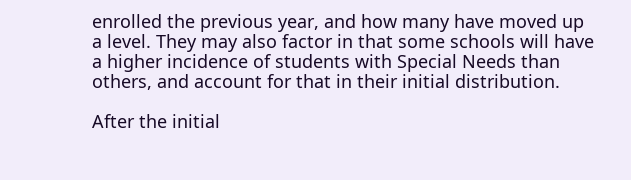enrolled the previous year, and how many have moved up a level. They may also factor in that some schools will have a higher incidence of students with Special Needs than others, and account for that in their initial distribution.

After the initial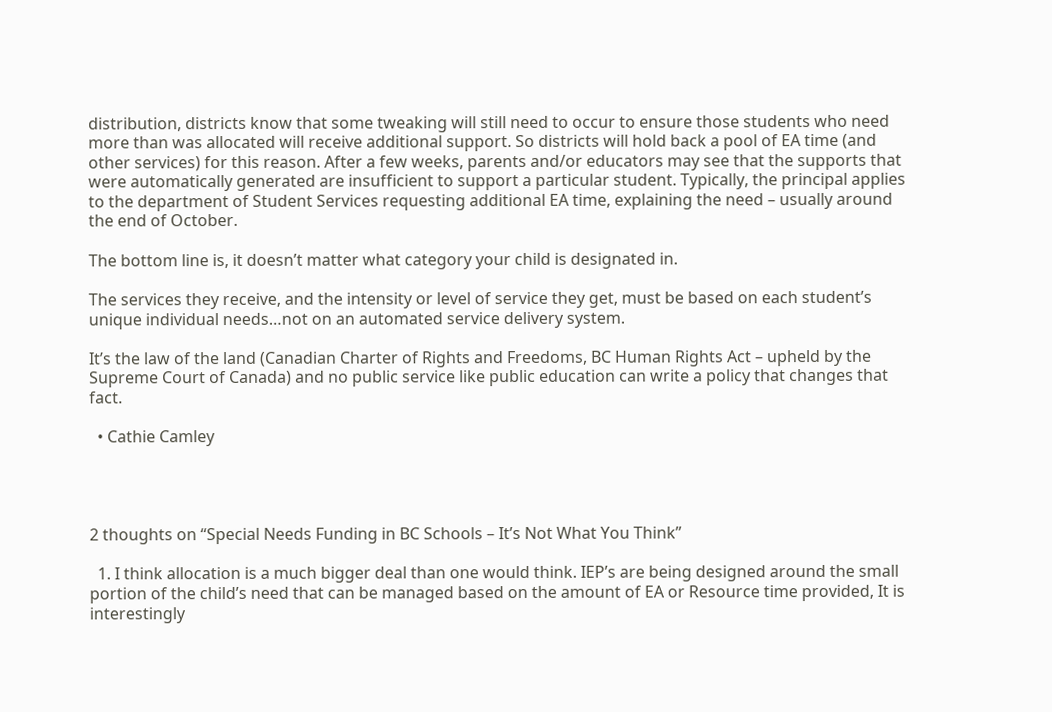distribution, districts know that some tweaking will still need to occur to ensure those students who need more than was allocated will receive additional support. So districts will hold back a pool of EA time (and other services) for this reason. After a few weeks, parents and/or educators may see that the supports that were automatically generated are insufficient to support a particular student. Typically, the principal applies to the department of Student Services requesting additional EA time, explaining the need – usually around the end of October.

The bottom line is, it doesn’t matter what category your child is designated in.

The services they receive, and the intensity or level of service they get, must be based on each student’s unique individual needs…not on an automated service delivery system.

It’s the law of the land (Canadian Charter of Rights and Freedoms, BC Human Rights Act – upheld by the Supreme Court of Canada) and no public service like public education can write a policy that changes that fact.

  • Cathie Camley




2 thoughts on “Special Needs Funding in BC Schools – It’s Not What You Think”

  1. I think allocation is a much bigger deal than one would think. IEP’s are being designed around the small portion of the child’s need that can be managed based on the amount of EA or Resource time provided, It is interestingly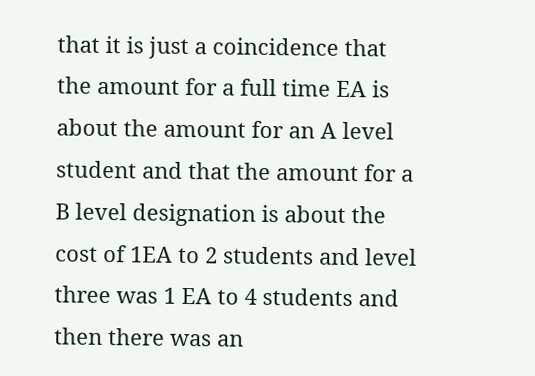that it is just a coincidence that the amount for a full time EA is about the amount for an A level student and that the amount for a B level designation is about the cost of 1EA to 2 students and level three was 1 EA to 4 students and then there was an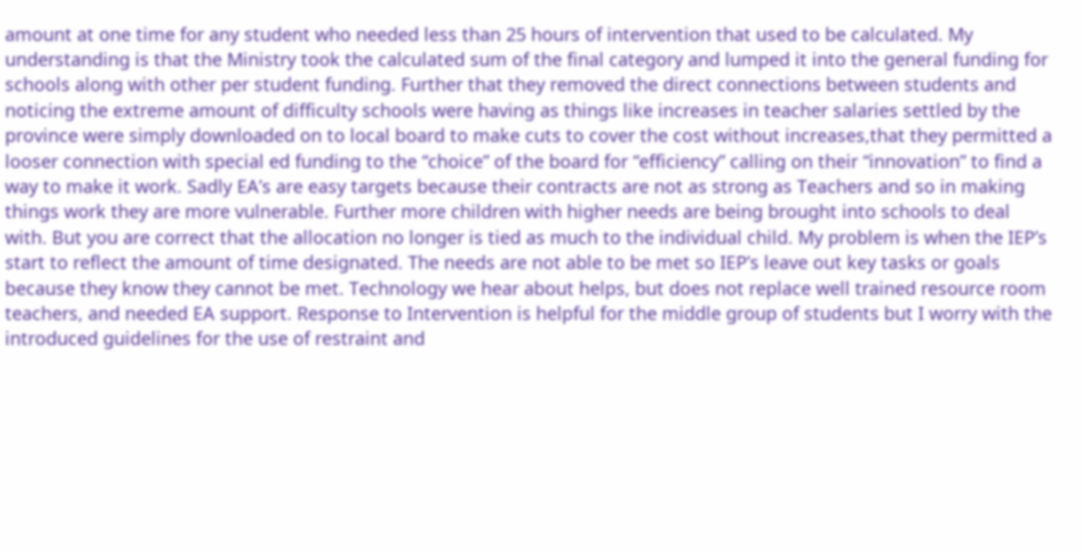amount at one time for any student who needed less than 25 hours of intervention that used to be calculated. My understanding is that the Ministry took the calculated sum of the final category and lumped it into the general funding for schools along with other per student funding. Further that they removed the direct connections between students and noticing the extreme amount of difficulty schools were having as things like increases in teacher salaries settled by the province were simply downloaded on to local board to make cuts to cover the cost without increases,that they permitted a looser connection with special ed funding to the “choice” of the board for “efficiency” calling on their “innovation” to find a way to make it work. Sadly EA’s are easy targets because their contracts are not as strong as Teachers and so in making things work they are more vulnerable. Further more children with higher needs are being brought into schools to deal with. But you are correct that the allocation no longer is tied as much to the individual child. My problem is when the IEP’s start to reflect the amount of time designated. The needs are not able to be met so IEP’s leave out key tasks or goals because they know they cannot be met. Technology we hear about helps, but does not replace well trained resource room teachers, and needed EA support. Response to Intervention is helpful for the middle group of students but I worry with the introduced guidelines for the use of restraint and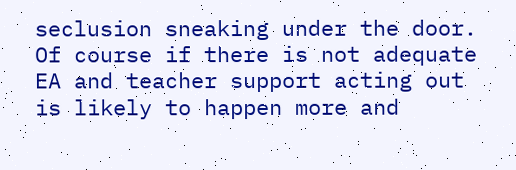seclusion sneaking under the door. Of course if there is not adequate EA and teacher support acting out is likely to happen more and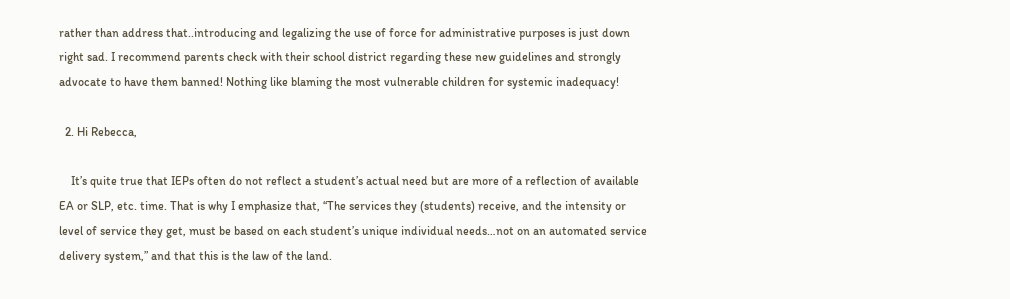rather than address that..introducing and legalizing the use of force for administrative purposes is just down right sad. I recommend parents check with their school district regarding these new guidelines and strongly advocate to have them banned! Nothing like blaming the most vulnerable children for systemic inadequacy!

  2. Hi Rebecca,

    It’s quite true that IEPs often do not reflect a student’s actual need but are more of a reflection of available EA or SLP, etc. time. That is why I emphasize that, “The services they (students) receive, and the intensity or level of service they get, must be based on each student’s unique individual needs…not on an automated service delivery system,” and that this is the law of the land.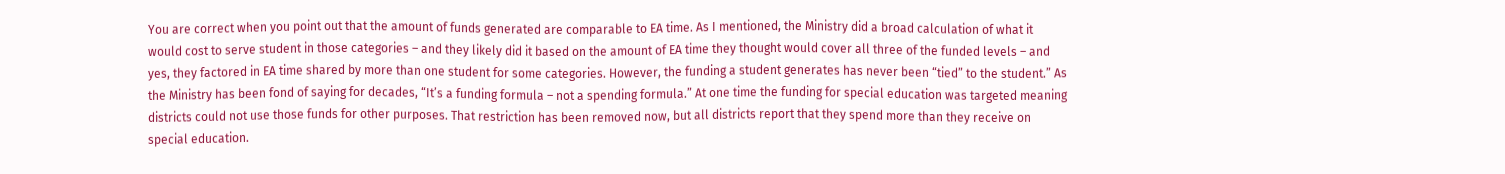You are correct when you point out that the amount of funds generated are comparable to EA time. As I mentioned, the Ministry did a broad calculation of what it would cost to serve student in those categories – and they likely did it based on the amount of EA time they thought would cover all three of the funded levels – and yes, they factored in EA time shared by more than one student for some categories. However, the funding a student generates has never been “tied” to the student.” As the Ministry has been fond of saying for decades, “It’s a funding formula – not a spending formula.” At one time the funding for special education was targeted meaning districts could not use those funds for other purposes. That restriction has been removed now, but all districts report that they spend more than they receive on special education.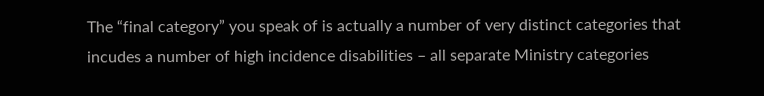The “final category” you speak of is actually a number of very distinct categories that incudes a number of high incidence disabilities – all separate Ministry categories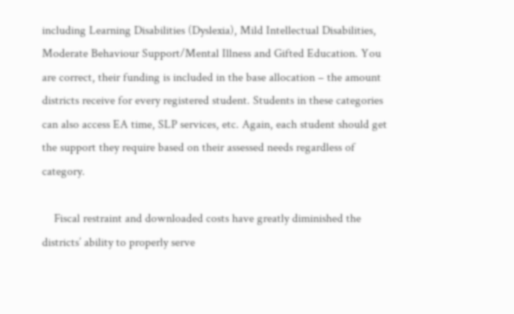including Learning Disabilities (Dyslexia), Mild Intellectual Disabilities, Moderate Behaviour Support/Mental Illness and Gifted Education. You are correct, their funding is included in the base allocation – the amount districts receive for every registered student. Students in these categories can also access EA time, SLP services, etc. Again, each student should get the support they require based on their assessed needs regardless of category.

    Fiscal restraint and downloaded costs have greatly diminished the districts’ ability to properly serve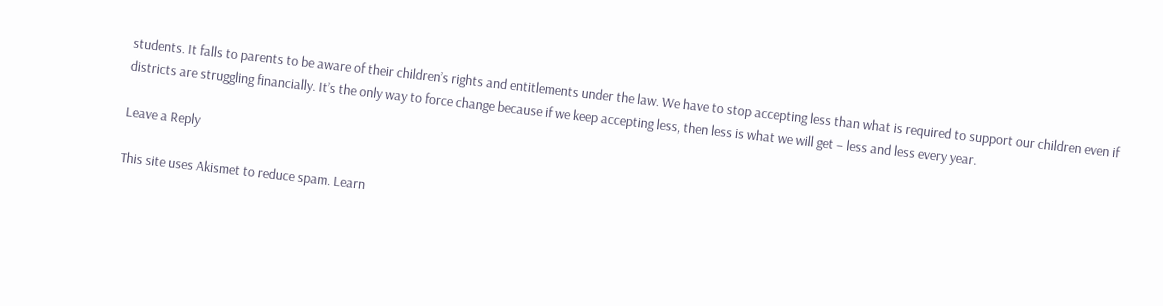students. It falls to parents to be aware of their children’s rights and entitlements under the law. We have to stop accepting less than what is required to support our children even if districts are struggling financially. It’s the only way to force change because if we keep accepting less, then less is what we will get – less and less every year.

Leave a Reply

This site uses Akismet to reduce spam. Learn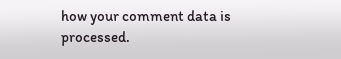how your comment data is processed.